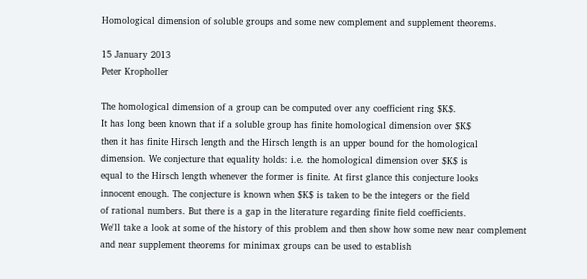Homological dimension of soluble groups and some new complement and supplement theorems.

15 January 2013
Peter Kropholler

The homological dimension of a group can be computed over any coefficient ring $K$.
It has long been known that if a soluble group has finite homological dimension over $K$
then it has finite Hirsch length and the Hirsch length is an upper bound for the homological
dimension. We conjecture that equality holds: i.e. the homological dimension over $K$ is
equal to the Hirsch length whenever the former is finite. At first glance this conjecture looks
innocent enough. The conjecture is known when $K$ is taken to be the integers or the field
of rational numbers. But there is a gap in the literature regarding finite field coefficients.
We'll take a look at some of the history of this problem and then show how some new near complement
and near supplement theorems for minimax groups can be used to establish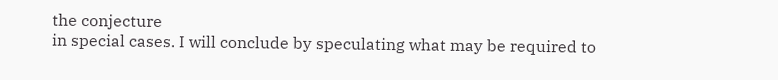the conjecture
in special cases. I will conclude by speculating what may be required to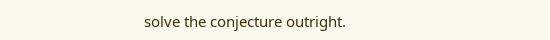solve the conjecture outright.